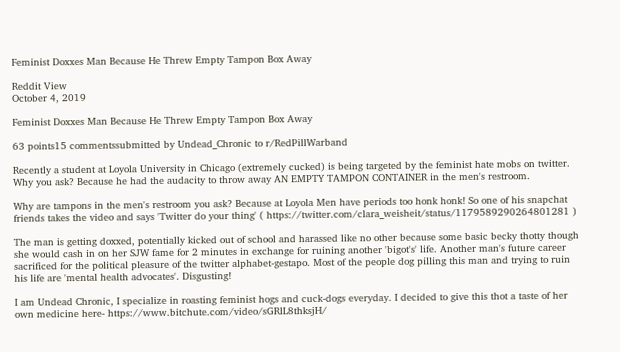Feminist Doxxes Man Because He Threw Empty Tampon Box Away

Reddit View
October 4, 2019

Feminist Doxxes Man Because He Threw Empty Tampon Box Away

63 points15 commentssubmitted by Undead_Chronic to r/RedPillWarband

Recently a student at Loyola University in Chicago (extremely cucked) is being targeted by the feminist hate mobs on twitter. Why you ask? Because he had the audacity to throw away AN EMPTY TAMPON CONTAINER in the men's restroom.

Why are tampons in the men's restroom you ask? Because at Loyola Men have periods too honk honk! So one of his snapchat friends takes the video and says 'Twitter do your thing' ( https://twitter.com/clara_weisheit/status/1179589290264801281 )

The man is getting doxxed, potentially kicked out of school and harassed like no other because some basic becky thotty though she would cash in on her SJW fame for 2 minutes in exchange for ruining another 'bigot's' life. Another man's future career sacrificed for the political pleasure of the twitter alphabet-gestapo. Most of the people dog pilling this man and trying to ruin his life are 'mental health advocates'. Disgusting!

I am Undead Chronic, I specialize in roasting feminist hogs and cuck-dogs everyday. I decided to give this thot a taste of her own medicine here- https://www.bitchute.com/video/sGRlL8thksjH/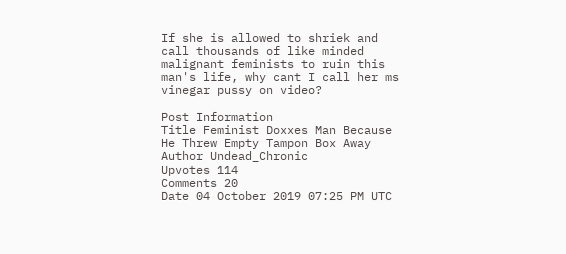If she is allowed to shriek and call thousands of like minded malignant feminists to ruin this man's life, why cant I call her ms vinegar pussy on video?

Post Information
Title Feminist Doxxes Man Because He Threw Empty Tampon Box Away
Author Undead_Chronic
Upvotes 114
Comments 20
Date 04 October 2019 07:25 PM UTC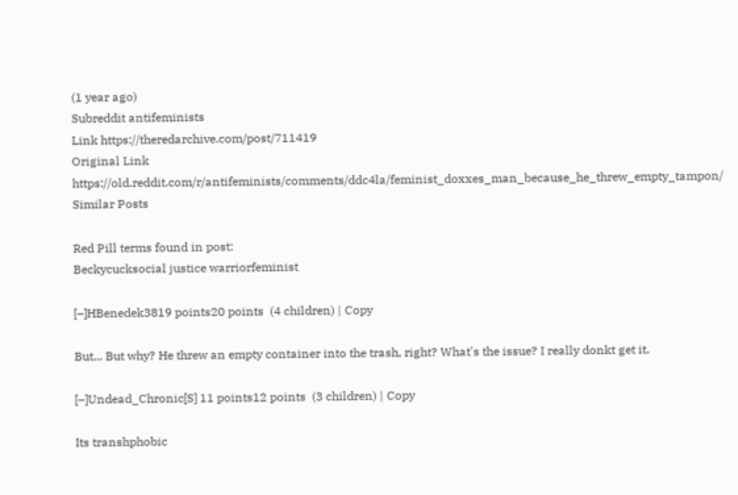(1 year ago)
Subreddit antifeminists
Link https://theredarchive.com/post/711419
Original Link https://old.reddit.com/r/antifeminists/comments/ddc4la/feminist_doxxes_man_because_he_threw_empty_tampon/
Similar Posts

Red Pill terms found in post:
Beckycucksocial justice warriorfeminist

[–]HBenedek3819 points20 points  (4 children) | Copy

But... But why? He threw an empty container into the trash, right? What's the issue? I really donkt get it.

[–]Undead_Chronic[S] 11 points12 points  (3 children) | Copy

Its transhphobic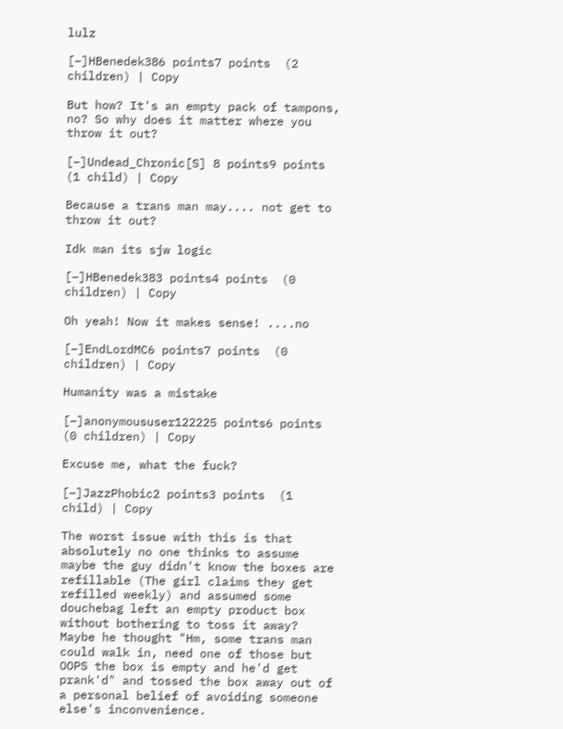lulz

[–]HBenedek386 points7 points  (2 children) | Copy

But how? It's an empty pack of tampons, no? So why does it matter where you throw it out?

[–]Undead_Chronic[S] 8 points9 points  (1 child) | Copy

Because a trans man may.... not get to throw it out?

Idk man its sjw logic

[–]HBenedek383 points4 points  (0 children) | Copy

Oh yeah! Now it makes sense! ....no

[–]EndLordMC6 points7 points  (0 children) | Copy

Humanity was a mistake

[–]anonymoususer122225 points6 points  (0 children) | Copy

Excuse me, what the fuck?

[–]JazzPhobic2 points3 points  (1 child) | Copy

The worst issue with this is that absolutely no one thinks to assume maybe the guy didn't know the boxes are refillable (The girl claims they get refilled weekly) and assumed some douchebag left an empty product box without bothering to toss it away? Maybe he thought "Hm, some trans man could walk in, need one of those but OOPS the box is empty and he'd get prank'd" and tossed the box away out of a personal belief of avoiding someone else's inconvenience.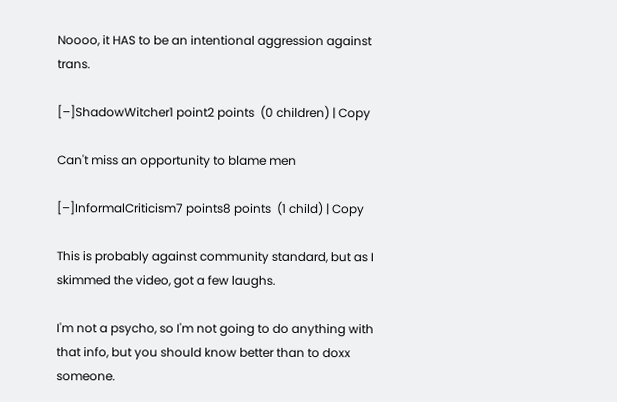Noooo, it HAS to be an intentional aggression against trans.

[–]ShadowWitcher1 point2 points  (0 children) | Copy

Can't miss an opportunity to blame men

[–]InformalCriticism7 points8 points  (1 child) | Copy

This is probably against community standard, but as I skimmed the video, got a few laughs.

I'm not a psycho, so I'm not going to do anything with that info, but you should know better than to doxx someone.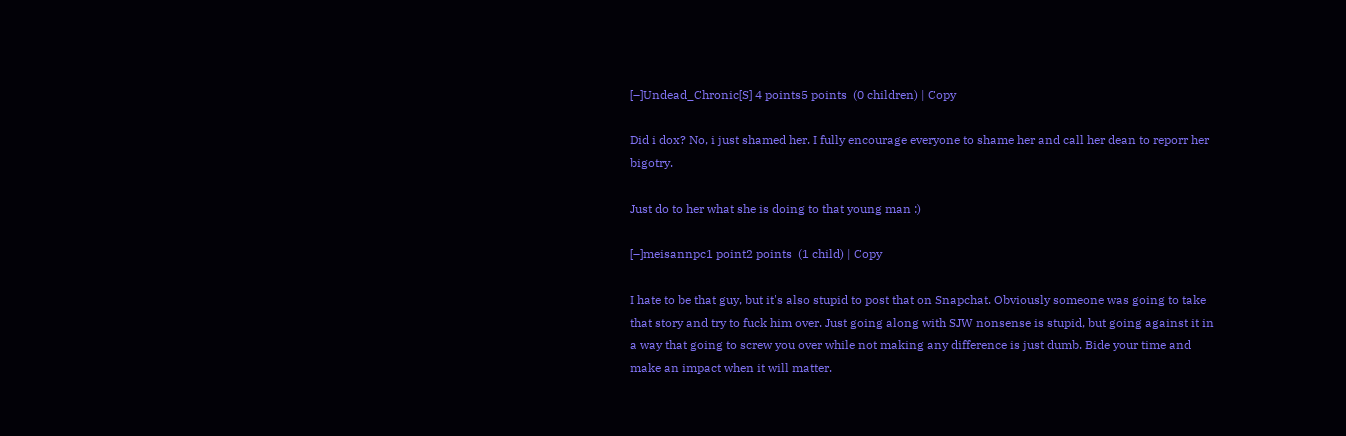[–]Undead_Chronic[S] 4 points5 points  (0 children) | Copy

Did i dox? No, i just shamed her. I fully encourage everyone to shame her and call her dean to reporr her bigotry.

Just do to her what she is doing to that young man :)

[–]meisannpc1 point2 points  (1 child) | Copy

I hate to be that guy, but it's also stupid to post that on Snapchat. Obviously someone was going to take that story and try to fuck him over. Just going along with SJW nonsense is stupid, but going against it in a way that going to screw you over while not making any difference is just dumb. Bide your time and make an impact when it will matter.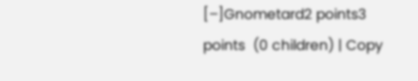[–]Gnometard2 points3 points  (0 children) | Copy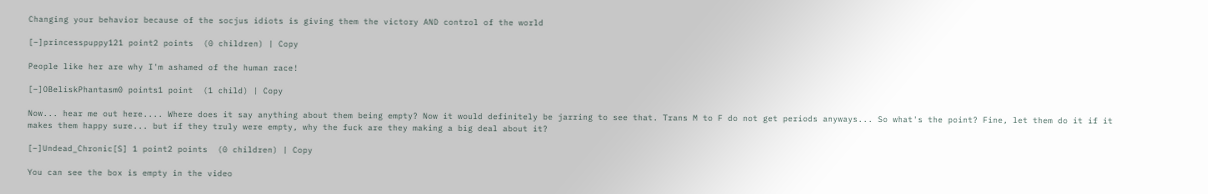Changing your behavior because of the socjus idiots is giving them the victory AND control of the world

[–]princesspuppy121 point2 points  (0 children) | Copy

People like her are why I'm ashamed of the human race!

[–]OBeliskPhantasm0 points1 point  (1 child) | Copy

Now... hear me out here.... Where does it say anything about them being empty? Now it would definitely be jarring to see that. Trans M to F do not get periods anyways... So what's the point? Fine, let them do it if it makes them happy sure... but if they truly were empty, why the fuck are they making a big deal about it?

[–]Undead_Chronic[S] 1 point2 points  (0 children) | Copy

You can see the box is empty in the video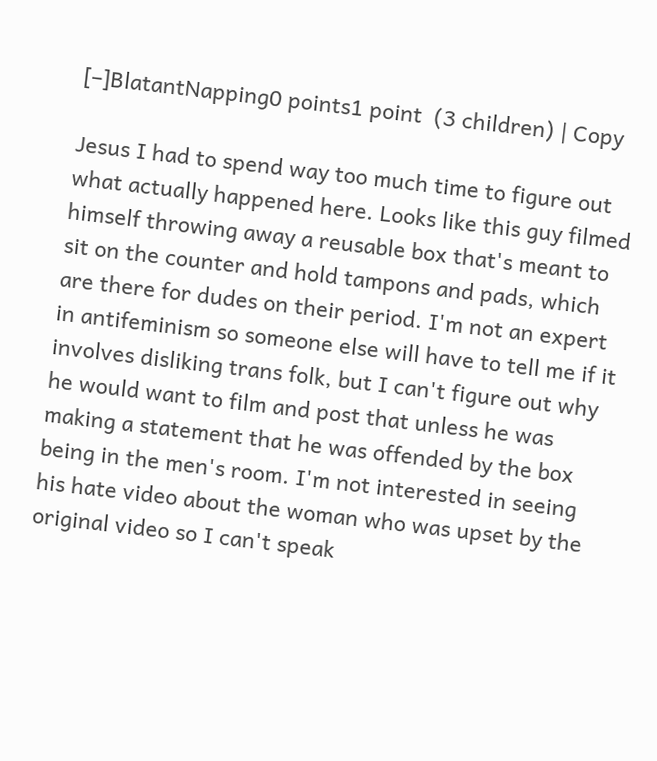[–]BlatantNapping0 points1 point  (3 children) | Copy

Jesus I had to spend way too much time to figure out what actually happened here. Looks like this guy filmed himself throwing away a reusable box that's meant to sit on the counter and hold tampons and pads, which are there for dudes on their period. I'm not an expert in antifeminism so someone else will have to tell me if it involves disliking trans folk, but I can't figure out why he would want to film and post that unless he was making a statement that he was offended by the box being in the men's room. I'm not interested in seeing his hate video about the woman who was upset by the original video so I can't speak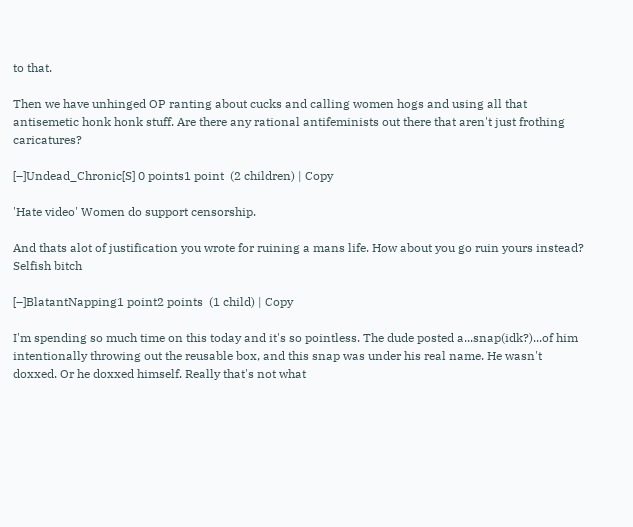to that.

Then we have unhinged OP ranting about cucks and calling women hogs and using all that antisemetic honk honk stuff. Are there any rational antifeminists out there that aren't just frothing caricatures?

[–]Undead_Chronic[S] 0 points1 point  (2 children) | Copy

'Hate video' Women do support censorship.

And thats alot of justification you wrote for ruining a mans life. How about you go ruin yours instead? Selfish bitch

[–]BlatantNapping1 point2 points  (1 child) | Copy

I'm spending so much time on this today and it's so pointless. The dude posted a...snap(idk?)...of him intentionally throwing out the reusable box, and this snap was under his real name. He wasn't doxxed. Or he doxxed himself. Really that's not what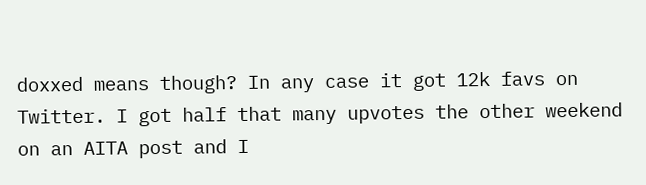doxxed means though? In any case it got 12k favs on Twitter. I got half that many upvotes the other weekend on an AITA post and I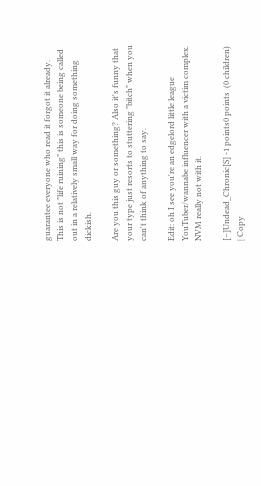guarantee everyone who read it forgot it already. This is not "life ruining" this is someone being called out in a relatively small way for doing something dickish.

Are you this guy or something? Also it's funny that your type just resorts to stuttering "bitch" when you can't think of anything to say.

Edit: oh I see you're an edgelord little league YouTuber/wannabe influencer with a victim complex. NVM really not with it.

[–]Undead_Chronic[S] -1 points0 points  (0 children) | Copy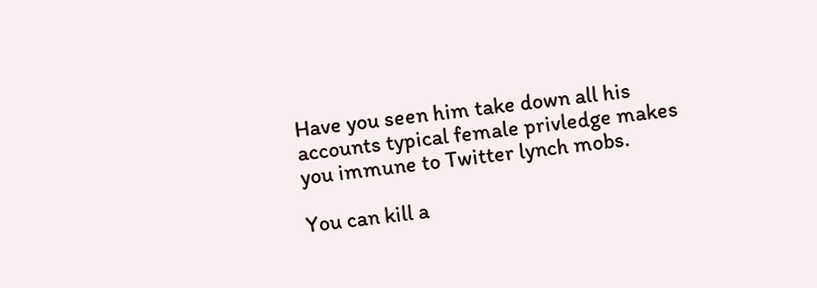Have you seen him take down all his accounts typical female privledge makes you immune to Twitter lynch mobs.

You can kill a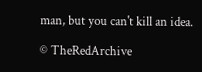man, but you can't kill an idea.

© TheRedArchive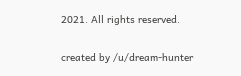2021. All rights reserved.

created by /u/dream-hunter